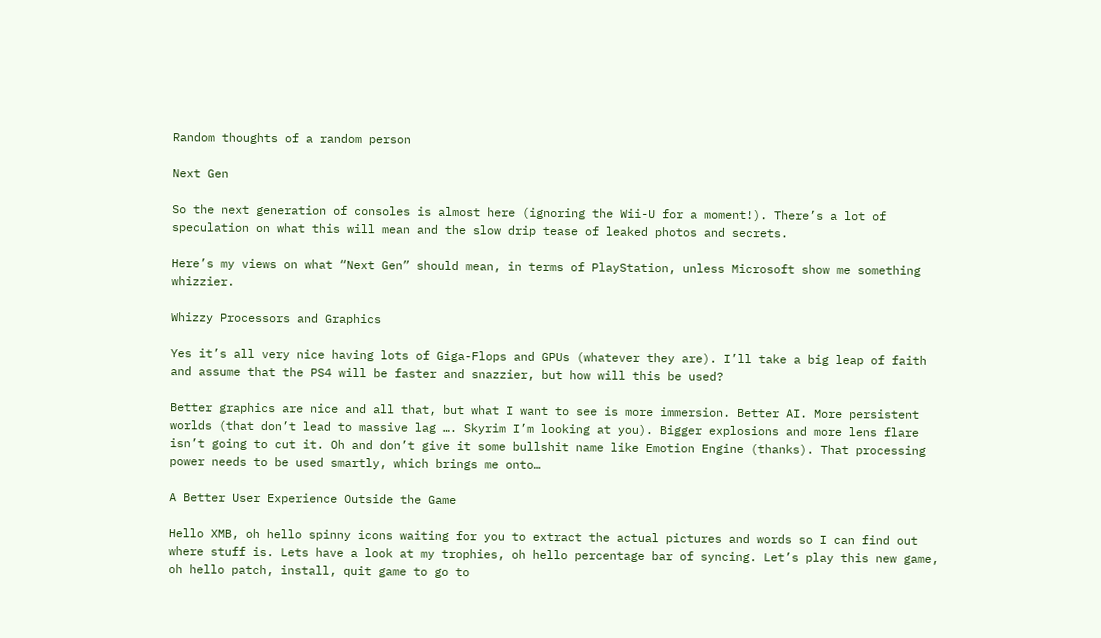Random thoughts of a random person

Next Gen

So the next generation of consoles is almost here (ignoring the Wii-U for a moment!). There’s a lot of speculation on what this will mean and the slow drip tease of leaked photos and secrets.

Here’s my views on what “Next Gen” should mean, in terms of PlayStation, unless Microsoft show me something whizzier.

Whizzy Processors and Graphics

Yes it’s all very nice having lots of Giga-Flops and GPUs (whatever they are). I’ll take a big leap of faith and assume that the PS4 will be faster and snazzier, but how will this be used?

Better graphics are nice and all that, but what I want to see is more immersion. Better AI. More persistent worlds (that don’t lead to massive lag …. Skyrim I’m looking at you). Bigger explosions and more lens flare isn’t going to cut it. Oh and don’t give it some bullshit name like Emotion Engine (thanks). That processing power needs to be used smartly, which brings me onto…

A Better User Experience Outside the Game

Hello XMB, oh hello spinny icons waiting for you to extract the actual pictures and words so I can find out where stuff is. Lets have a look at my trophies, oh hello percentage bar of syncing. Let’s play this new game, oh hello patch, install, quit game to go to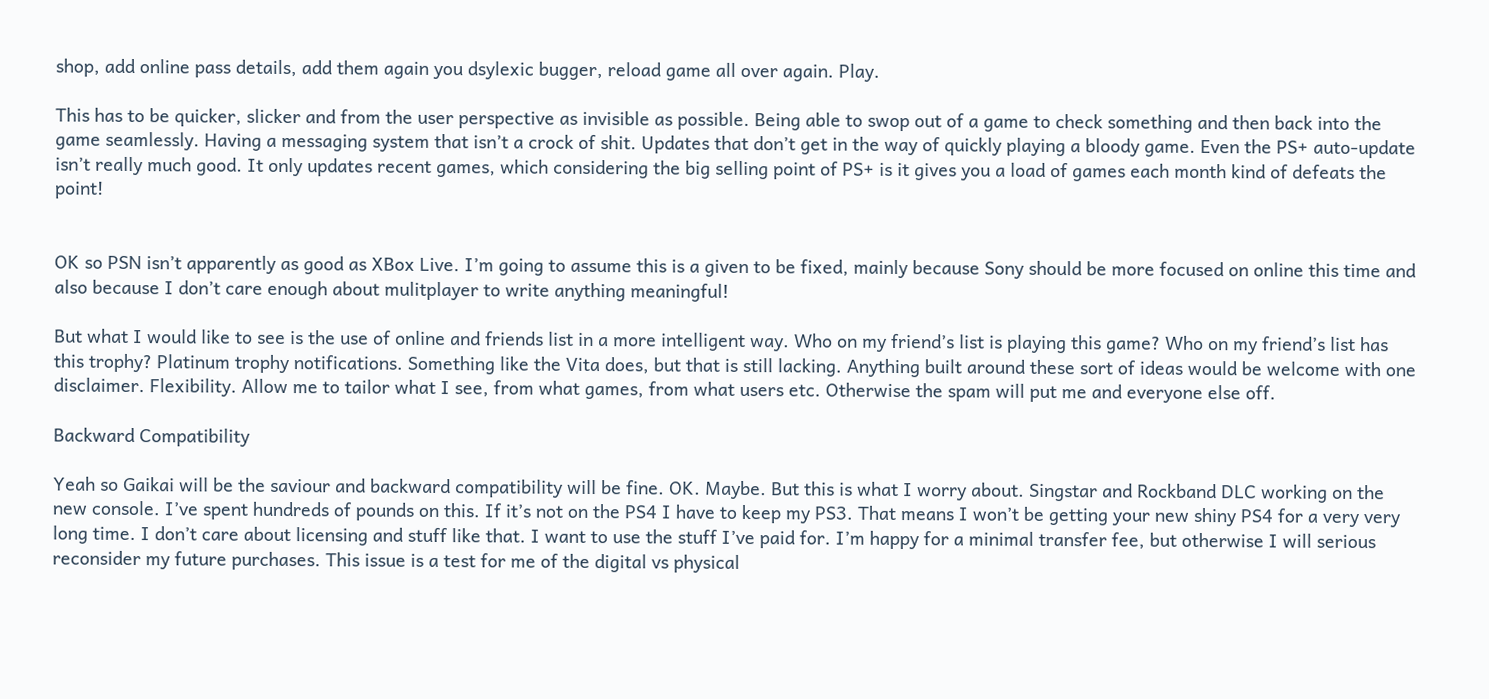shop, add online pass details, add them again you dsylexic bugger, reload game all over again. Play.

This has to be quicker, slicker and from the user perspective as invisible as possible. Being able to swop out of a game to check something and then back into the game seamlessly. Having a messaging system that isn’t a crock of shit. Updates that don’t get in the way of quickly playing a bloody game. Even the PS+ auto-update isn’t really much good. It only updates recent games, which considering the big selling point of PS+ is it gives you a load of games each month kind of defeats the point!


OK so PSN isn’t apparently as good as XBox Live. I’m going to assume this is a given to be fixed, mainly because Sony should be more focused on online this time and also because I don’t care enough about mulitplayer to write anything meaningful!

But what I would like to see is the use of online and friends list in a more intelligent way. Who on my friend’s list is playing this game? Who on my friend’s list has this trophy? Platinum trophy notifications. Something like the Vita does, but that is still lacking. Anything built around these sort of ideas would be welcome with one disclaimer. Flexibility. Allow me to tailor what I see, from what games, from what users etc. Otherwise the spam will put me and everyone else off.

Backward Compatibility

Yeah so Gaikai will be the saviour and backward compatibility will be fine. OK. Maybe. But this is what I worry about. Singstar and Rockband DLC working on the new console. I’ve spent hundreds of pounds on this. If it’s not on the PS4 I have to keep my PS3. That means I won’t be getting your new shiny PS4 for a very very long time. I don’t care about licensing and stuff like that. I want to use the stuff I’ve paid for. I’m happy for a minimal transfer fee, but otherwise I will serious reconsider my future purchases. This issue is a test for me of the digital vs physical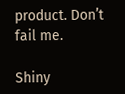product. Don’t fail me.

Shiny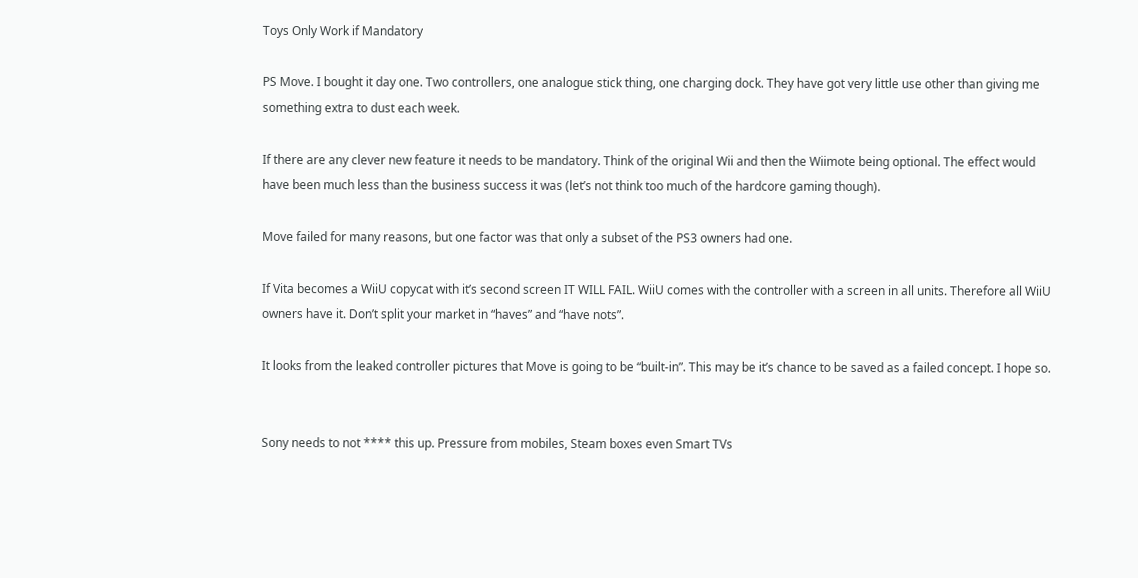Toys Only Work if Mandatory

PS Move. I bought it day one. Two controllers, one analogue stick thing, one charging dock. They have got very little use other than giving me something extra to dust each week.

If there are any clever new feature it needs to be mandatory. Think of the original Wii and then the Wiimote being optional. The effect would have been much less than the business success it was (let’s not think too much of the hardcore gaming though).

Move failed for many reasons, but one factor was that only a subset of the PS3 owners had one.

If Vita becomes a WiiU copycat with it’s second screen IT WILL FAIL. WiiU comes with the controller with a screen in all units. Therefore all WiiU owners have it. Don’t split your market in “haves” and “have nots”.

It looks from the leaked controller pictures that Move is going to be “built-in”. This may be it’s chance to be saved as a failed concept. I hope so.


Sony needs to not **** this up. Pressure from mobiles, Steam boxes even Smart TVs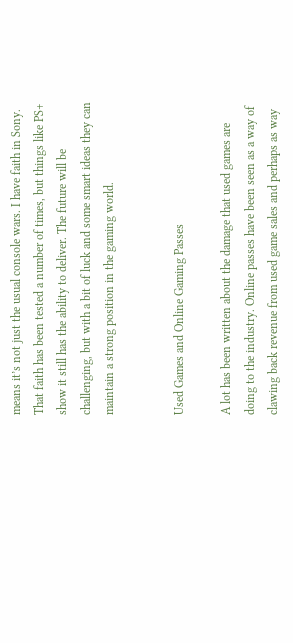means it’s not just the usual console wars. I have faith in Sony. That faith has been tested a number of times, but things like PS+ show it still has the ability to deliver. The future will be challenging, but with a bit of luck and some smart ideas they can maintain a strong position in the gaming world.


Used Games and Online Gaming Passes

A lot has been written about the damage that used games are doing to the industry. Online passes have been seen as a way of clawing back revenue from used game sales and perhaps as way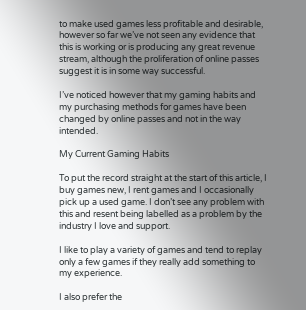to make used games less profitable and desirable, however so far we’ve not seen any evidence that this is working or is producing any great revenue stream, although the proliferation of online passes suggest it is in some way successful.

I’ve noticed however that my gaming habits and my purchasing methods for games have been changed by online passes and not in the way intended.

My Current Gaming Habits

To put the record straight at the start of this article, I buy games new, I rent games and I occasionally pick up a used game. I don’t see any problem with this and resent being labelled as a problem by the industry I love and support.

I like to play a variety of games and tend to replay only a few games if they really add something to my experience.

I also prefer the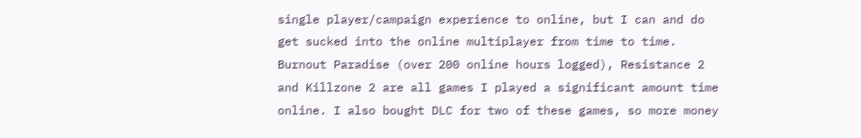single player/campaign experience to online, but I can and do get sucked into the online multiplayer from time to time. Burnout Paradise (over 200 online hours logged), Resistance 2 and Killzone 2 are all games I played a significant amount time online. I also bought DLC for two of these games, so more money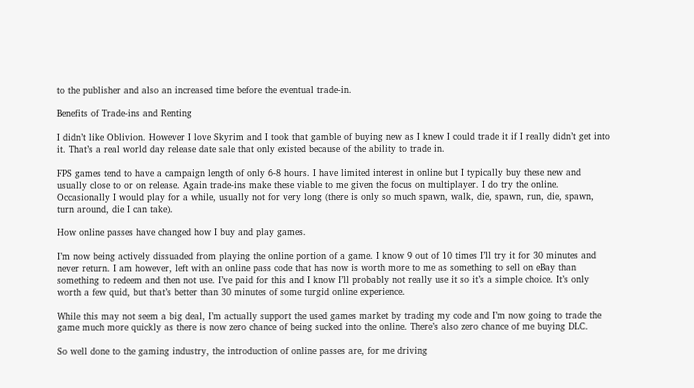to the publisher and also an increased time before the eventual trade-in.

Benefits of Trade-ins and Renting

I didn’t like Oblivion. However I love Skyrim and I took that gamble of buying new as I knew I could trade it if I really didn’t get into it. That’s a real world day release date sale that only existed because of the ability to trade in.

FPS games tend to have a campaign length of only 6-8 hours. I have limited interest in online but I typically buy these new and usually close to or on release. Again trade-ins make these viable to me given the focus on multiplayer. I do try the online. Occasionally I would play for a while, usually not for very long (there is only so much spawn, walk, die, spawn, run, die, spawn, turn around, die I can take).

How online passes have changed how I buy and play games.

I’m now being actively dissuaded from playing the online portion of a game. I know 9 out of 10 times I’ll try it for 30 minutes and never return. I am however, left with an online pass code that has now is worth more to me as something to sell on eBay than something to redeem and then not use. I’ve paid for this and I know I’ll probably not really use it so it’s a simple choice. It’s only worth a few quid, but that’s better than 30 minutes of some turgid online experience.

While this may not seem a big deal, I’m actually support the used games market by trading my code and I’m now going to trade the game much more quickly as there is now zero chance of being sucked into the online. There’s also zero chance of me buying DLC.

So well done to the gaming industry, the introduction of online passes are, for me driving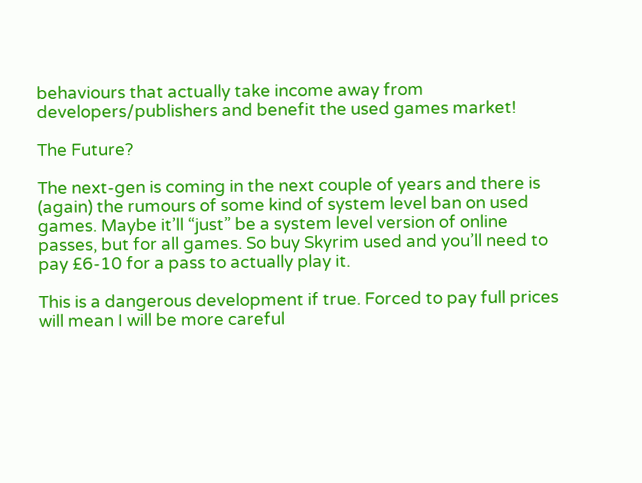behaviours that actually take income away from developers/publishers and benefit the used games market!

The Future?

The next-gen is coming in the next couple of years and there is (again) the rumours of some kind of system level ban on used games. Maybe it’ll “just” be a system level version of online passes, but for all games. So buy Skyrim used and you’ll need to pay £6-10 for a pass to actually play it.

This is a dangerous development if true. Forced to pay full prices will mean I will be more careful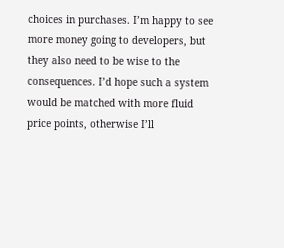choices in purchases. I’m happy to see more money going to developers, but they also need to be wise to the consequences. I’d hope such a system would be matched with more fluid price points, otherwise I’ll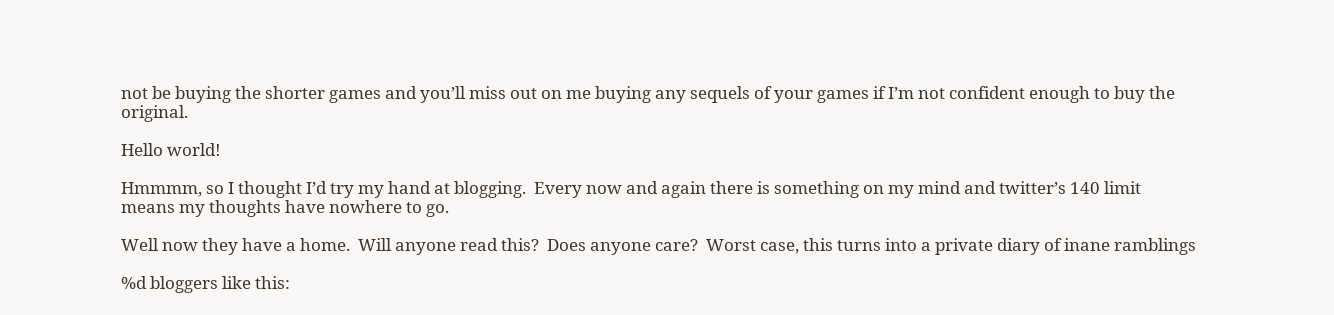not be buying the shorter games and you’ll miss out on me buying any sequels of your games if I’m not confident enough to buy the original.

Hello world!

Hmmmm, so I thought I’d try my hand at blogging.  Every now and again there is something on my mind and twitter’s 140 limit means my thoughts have nowhere to go.

Well now they have a home.  Will anyone read this?  Does anyone care?  Worst case, this turns into a private diary of inane ramblings

%d bloggers like this: